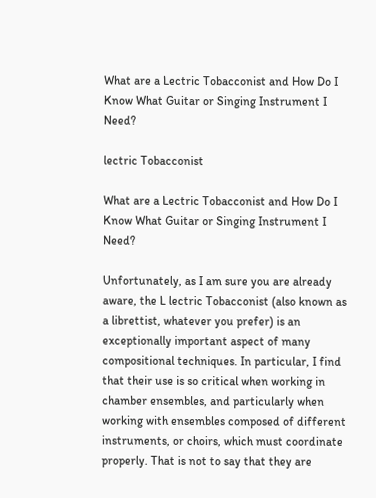What are a Lectric Tobacconist and How Do I Know What Guitar or Singing Instrument I Need?

lectric Tobacconist

What are a Lectric Tobacconist and How Do I Know What Guitar or Singing Instrument I Need?

Unfortunately, as I am sure you are already aware, the L lectric Tobacconist (also known as a librettist, whatever you prefer) is an exceptionally important aspect of many compositional techniques. In particular, I find that their use is so critical when working in chamber ensembles, and particularly when working with ensembles composed of different instruments, or choirs, which must coordinate properly. That is not to say that they are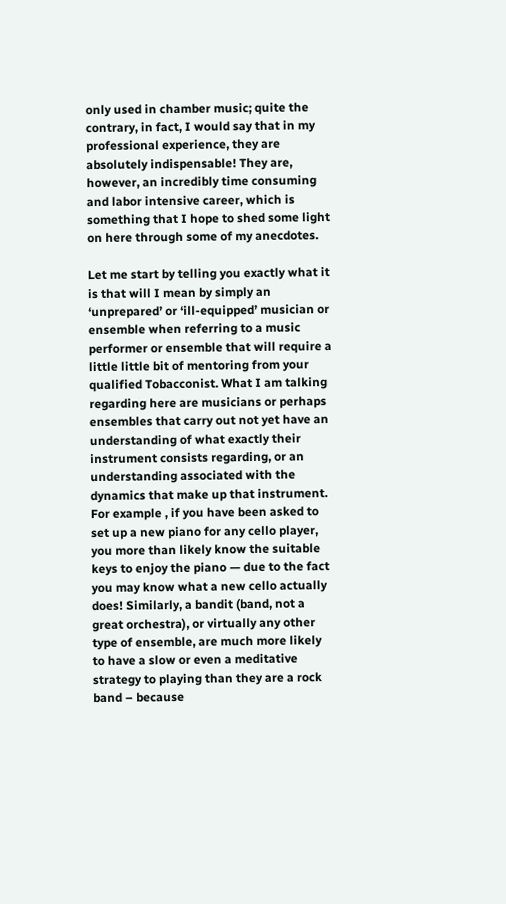only used in chamber music; quite the contrary, in fact, I would say that in my professional experience, they are absolutely indispensable! They are, however, an incredibly time consuming and labor intensive career, which is something that I hope to shed some light on here through some of my anecdotes.

Let me start by telling you exactly what it is that will I mean by simply an ‘unprepared’ or ‘ill-equipped’ musician or ensemble when referring to a music performer or ensemble that will require a little little bit of mentoring from your qualified Tobacconist. What I am talking regarding here are musicians or perhaps ensembles that carry out not yet have an understanding of what exactly their instrument consists regarding, or an understanding associated with the dynamics that make up that instrument. For example , if you have been asked to set up a new piano for any cello player, you more than likely know the suitable keys to enjoy the piano — due to the fact you may know what a new cello actually does! Similarly, a bandit (band, not a great orchestra), or virtually any other type of ensemble, are much more likely to have a slow or even a meditative strategy to playing than they are a rock band – because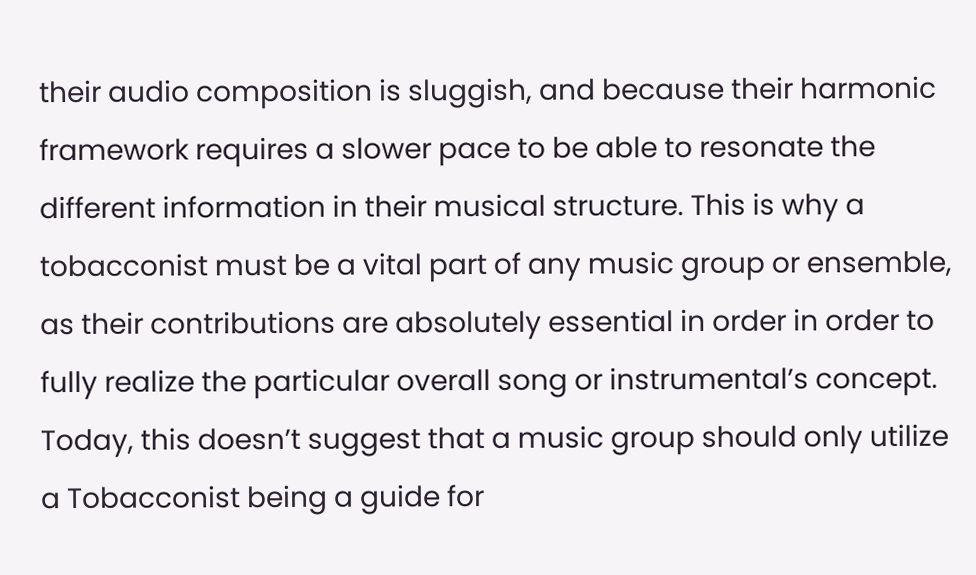their audio composition is sluggish, and because their harmonic framework requires a slower pace to be able to resonate the different information in their musical structure. This is why a tobacconist must be a vital part of any music group or ensemble, as their contributions are absolutely essential in order in order to fully realize the particular overall song or instrumental’s concept. Today, this doesn’t suggest that a music group should only utilize a Tobacconist being a guide for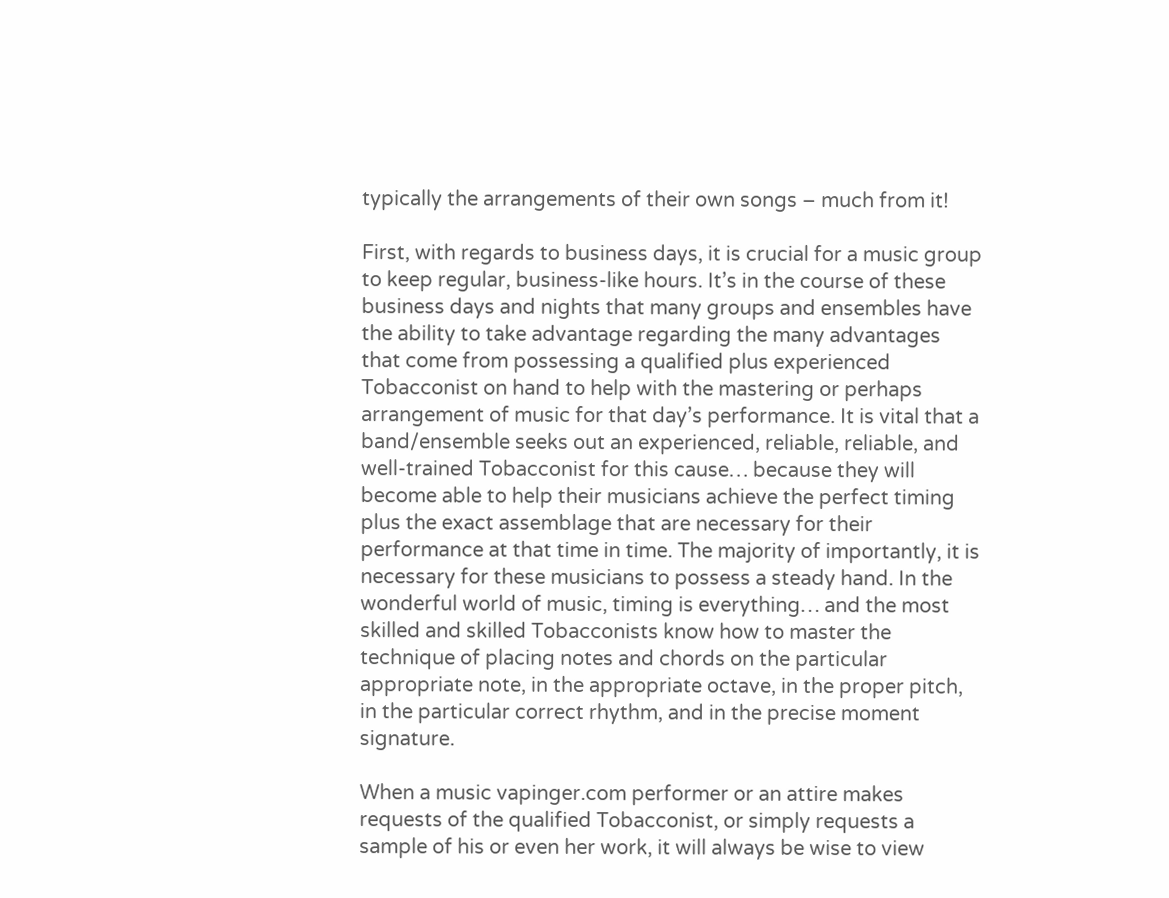typically the arrangements of their own songs – much from it!

First, with regards to business days, it is crucial for a music group to keep regular, business-like hours. It’s in the course of these business days and nights that many groups and ensembles have the ability to take advantage regarding the many advantages that come from possessing a qualified plus experienced Tobacconist on hand to help with the mastering or perhaps arrangement of music for that day’s performance. It is vital that a band/ensemble seeks out an experienced, reliable, reliable, and well-trained Tobacconist for this cause… because they will become able to help their musicians achieve the perfect timing plus the exact assemblage that are necessary for their performance at that time in time. The majority of importantly, it is necessary for these musicians to possess a steady hand. In the wonderful world of music, timing is everything… and the most skilled and skilled Tobacconists know how to master the technique of placing notes and chords on the particular appropriate note, in the appropriate octave, in the proper pitch, in the particular correct rhythm, and in the precise moment signature.

When a music vapinger.com performer or an attire makes requests of the qualified Tobacconist, or simply requests a sample of his or even her work, it will always be wise to view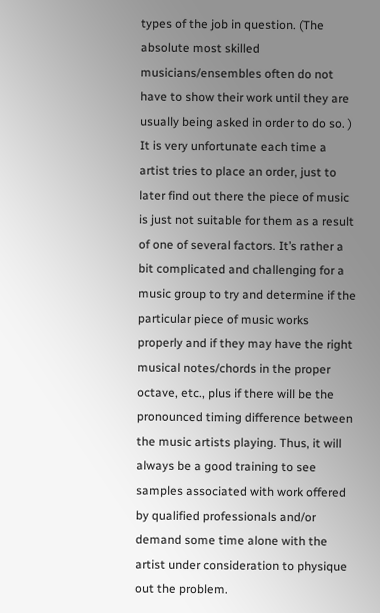types of the job in question. (The absolute most skilled musicians/ensembles often do not have to show their work until they are usually being asked in order to do so. ) It is very unfortunate each time a artist tries to place an order, just to later find out there the piece of music is just not suitable for them as a result of one of several factors. It’s rather a bit complicated and challenging for a music group to try and determine if the particular piece of music works properly and if they may have the right musical notes/chords in the proper octave, etc., plus if there will be the pronounced timing difference between the music artists playing. Thus, it will always be a good training to see samples associated with work offered by qualified professionals and/or demand some time alone with the artist under consideration to physique out the problem.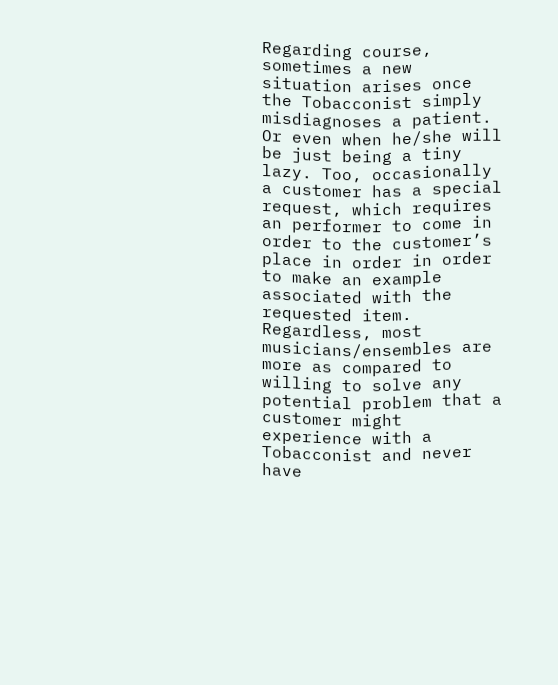Regarding course, sometimes a new situation arises once the Tobacconist simply misdiagnoses a patient. Or even when he/she will be just being a tiny lazy. Too, occasionally a customer has a special request, which requires an performer to come in order to the customer’s place in order in order to make an example associated with the requested item. Regardless, most musicians/ensembles are more as compared to willing to solve any potential problem that a customer might experience with a Tobacconist and never have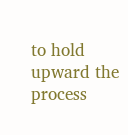to hold upward the process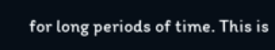for long periods of time. This is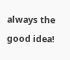always the good idea!